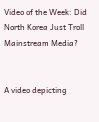Video of the Week: Did North Korea Just Troll Mainstream Media?


A video depicting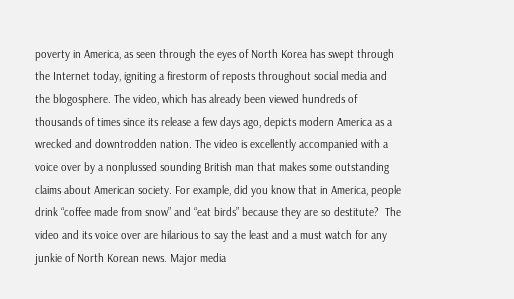poverty in America, as seen through the eyes of North Korea has swept through the Internet today, igniting a firestorm of reposts throughout social media and the blogosphere. The video, which has already been viewed hundreds of thousands of times since its release a few days ago, depicts modern America as a wrecked and downtrodden nation. The video is excellently accompanied with a voice over by a nonplussed sounding British man that makes some outstanding claims about American society. For example, did you know that in America, people drink “coffee made from snow” and “eat birds” because they are so destitute?  The video and its voice over are hilarious to say the least and a must watch for any junkie of North Korean news. Major media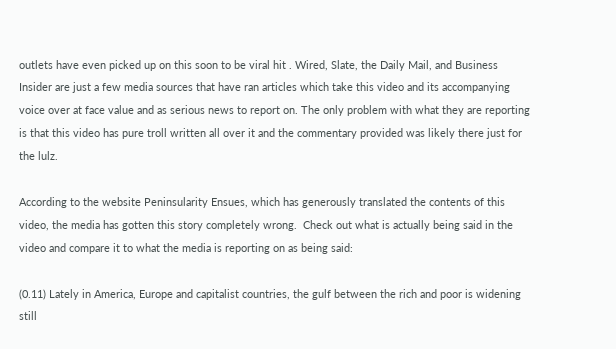outlets have even picked up on this soon to be viral hit . Wired, Slate, the Daily Mail, and Business Insider are just a few media sources that have ran articles which take this video and its accompanying voice over at face value and as serious news to report on. The only problem with what they are reporting is that this video has pure troll written all over it and the commentary provided was likely there just for the lulz.

According to the website Peninsularity Ensues, which has generously translated the contents of this video, the media has gotten this story completely wrong.  Check out what is actually being said in the video and compare it to what the media is reporting on as being said:

(0.11) Lately in America, Europe and capitalist countries, the gulf between the rich and poor is widening still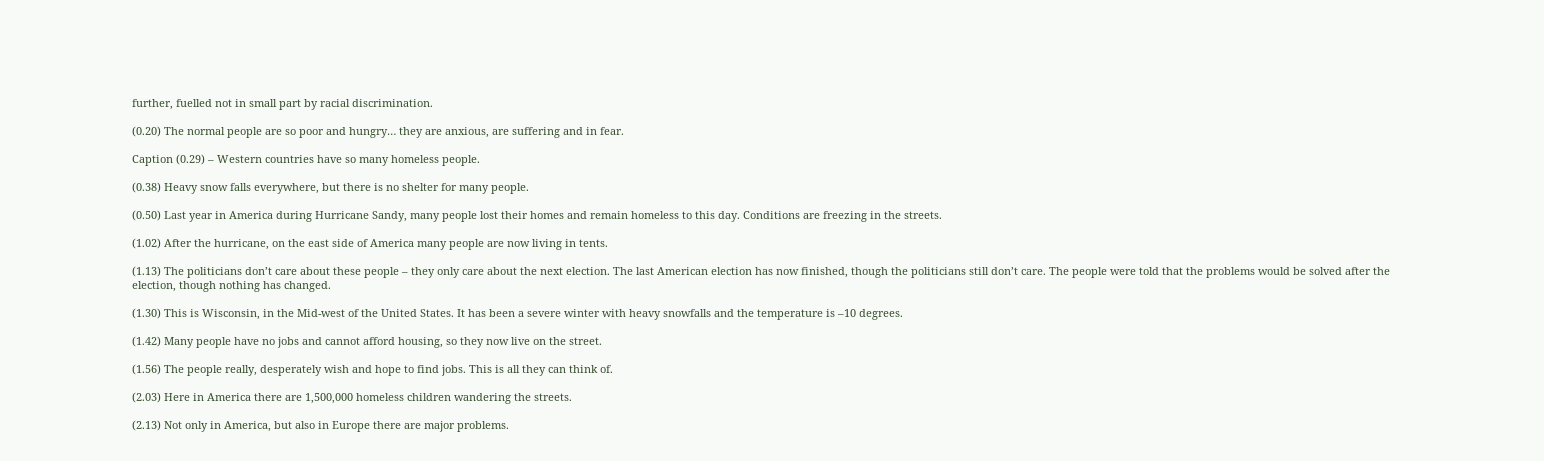further, fuelled not in small part by racial discrimination.

(0.20) The normal people are so poor and hungry… they are anxious, are suffering and in fear.

Caption (0.29) – Western countries have so many homeless people.

(0.38) Heavy snow falls everywhere, but there is no shelter for many people.

(0.50) Last year in America during Hurricane Sandy, many people lost their homes and remain homeless to this day. Conditions are freezing in the streets.

(1.02) After the hurricane, on the east side of America many people are now living in tents.

(1.13) The politicians don’t care about these people – they only care about the next election. The last American election has now finished, though the politicians still don’t care. The people were told that the problems would be solved after the election, though nothing has changed.

(1.30) This is Wisconsin, in the Mid-west of the United States. It has been a severe winter with heavy snowfalls and the temperature is –10 degrees.

(1.42) Many people have no jobs and cannot afford housing, so they now live on the street.

(1.56) The people really, desperately wish and hope to find jobs. This is all they can think of.

(2.03) Here in America there are 1,500,000 homeless children wandering the streets.

(2.13) Not only in America, but also in Europe there are major problems.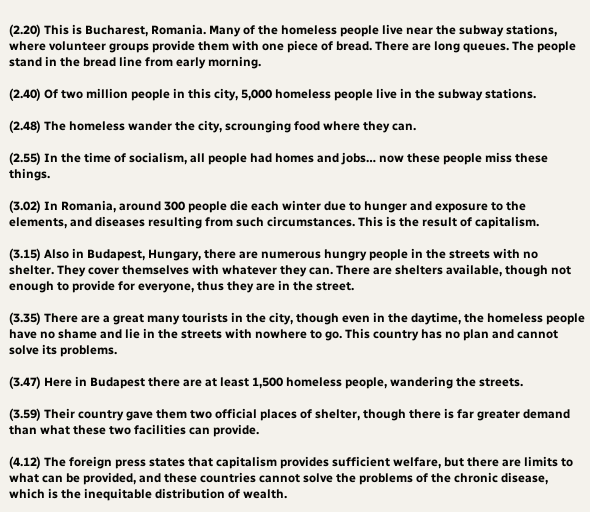(2.20) This is Bucharest, Romania. Many of the homeless people live near the subway stations, where volunteer groups provide them with one piece of bread. There are long queues. The people stand in the bread line from early morning.

(2.40) Of two million people in this city, 5,000 homeless people live in the subway stations.

(2.48) The homeless wander the city, scrounging food where they can.

(2.55) In the time of socialism, all people had homes and jobs… now these people miss these things.

(3.02) In Romania, around 300 people die each winter due to hunger and exposure to the elements, and diseases resulting from such circumstances. This is the result of capitalism.

(3.15) Also in Budapest, Hungary, there are numerous hungry people in the streets with no shelter. They cover themselves with whatever they can. There are shelters available, though not enough to provide for everyone, thus they are in the street.

(3.35) There are a great many tourists in the city, though even in the daytime, the homeless people have no shame and lie in the streets with nowhere to go. This country has no plan and cannot solve its problems.

(3.47) Here in Budapest there are at least 1,500 homeless people, wandering the streets.

(3.59) Their country gave them two official places of shelter, though there is far greater demand than what these two facilities can provide.

(4.12) The foreign press states that capitalism provides sufficient welfare, but there are limits to what can be provided, and these countries cannot solve the problems of the chronic disease, which is the inequitable distribution of wealth.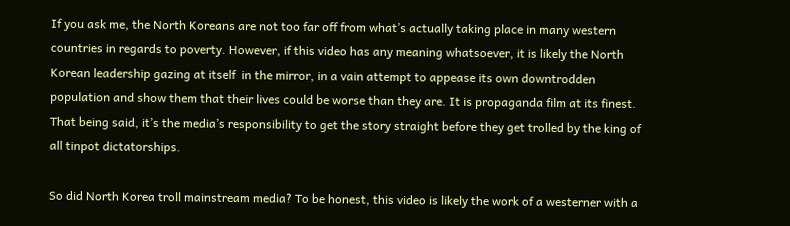If you ask me, the North Koreans are not too far off from what’s actually taking place in many western countries in regards to poverty. However, if this video has any meaning whatsoever, it is likely the North Korean leadership gazing at itself  in the mirror, in a vain attempt to appease its own downtrodden population and show them that their lives could be worse than they are. It is propaganda film at its finest. That being said, it’s the media’s responsibility to get the story straight before they get trolled by the king of all tinpot dictatorships.

So did North Korea troll mainstream media? To be honest, this video is likely the work of a westerner with a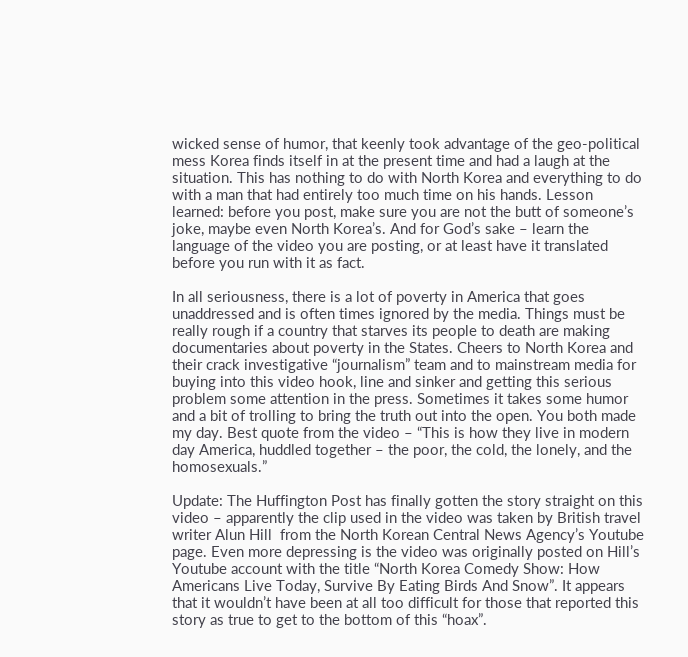wicked sense of humor, that keenly took advantage of the geo-political mess Korea finds itself in at the present time and had a laugh at the situation. This has nothing to do with North Korea and everything to do with a man that had entirely too much time on his hands. Lesson learned: before you post, make sure you are not the butt of someone’s joke, maybe even North Korea’s. And for God’s sake – learn the language of the video you are posting, or at least have it translated before you run with it as fact.

In all seriousness, there is a lot of poverty in America that goes unaddressed and is often times ignored by the media. Things must be really rough if a country that starves its people to death are making documentaries about poverty in the States. Cheers to North Korea and their crack investigative “journalism” team and to mainstream media for buying into this video hook, line and sinker and getting this serious problem some attention in the press. Sometimes it takes some humor and a bit of trolling to bring the truth out into the open. You both made my day. Best quote from the video – “This is how they live in modern day America, huddled together – the poor, the cold, the lonely, and the homosexuals.”

Update: The Huffington Post has finally gotten the story straight on this video – apparently the clip used in the video was taken by British travel writer Alun Hill  from the North Korean Central News Agency’s Youtube page. Even more depressing is the video was originally posted on Hill’s Youtube account with the title “North Korea Comedy Show: How Americans Live Today, Survive By Eating Birds And Snow”. It appears that it wouldn’t have been at all too difficult for those that reported this story as true to get to the bottom of this “hoax”.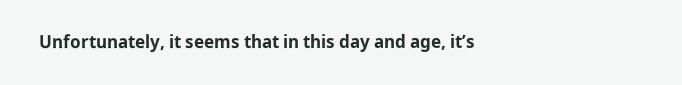Unfortunately, it seems that in this day and age, it’s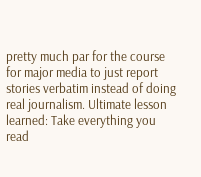pretty much par for the course for major media to just report stories verbatim instead of doing real journalism. Ultimate lesson learned: Take everything you read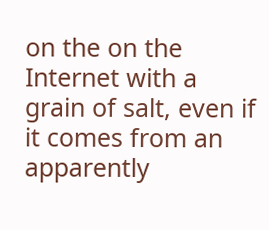on the on the Internet with a grain of salt, even if it comes from an apparently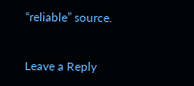“reliable” source.


Leave a Reply